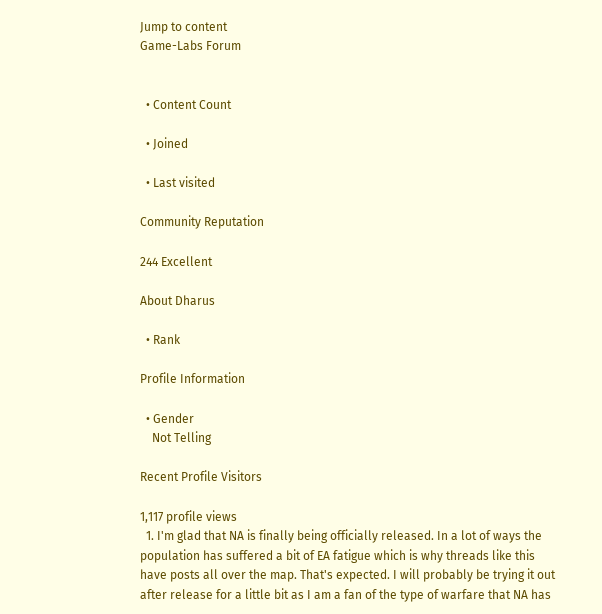Jump to content
Game-Labs Forum


  • Content Count

  • Joined

  • Last visited

Community Reputation

244 Excellent

About Dharus

  • Rank

Profile Information

  • Gender
    Not Telling

Recent Profile Visitors

1,117 profile views
  1. I'm glad that NA is finally being officially released. In a lot of ways the population has suffered a bit of EA fatigue which is why threads like this have posts all over the map. That's expected. I will probably be trying it out after release for a little bit as I am a fan of the type of warfare that NA has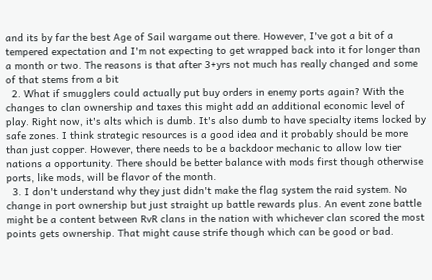and its by far the best Age of Sail wargame out there. However, I've got a bit of a tempered expectation and I'm not expecting to get wrapped back into it for longer than a month or two. The reasons is that after 3+yrs not much has really changed and some of that stems from a bit
  2. What if smugglers could actually put buy orders in enemy ports again? With the changes to clan ownership and taxes this might add an additional economic level of play. Right now, it's alts which is dumb. It's also dumb to have specialty items locked by safe zones. I think strategic resources is a good idea and it probably should be more than just copper. However, there needs to be a backdoor mechanic to allow low tier nations a opportunity. There should be better balance with mods first though otherwise ports, like mods, will be flavor of the month.
  3. I don't understand why they just didn't make the flag system the raid system. No change in port ownership but just straight up battle rewards plus. An event zone battle might be a content between RvR clans in the nation with whichever clan scored the most points gets ownership. That might cause strife though which can be good or bad.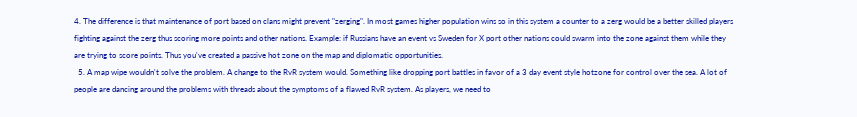4. The difference is that maintenance of port based on clans might prevent "zerging". In most games higher population wins so in this system a counter to a zerg would be a better skilled players fighting against the zerg thus scoring more points and other nations. Example: if Russians have an event vs Sweden for X port other nations could swarm into the zone against them while they are trying to score points. Thus you've created a passive hot zone on the map and diplomatic opportunities.
  5. A map wipe wouldn't solve the problem. A change to the RvR system would. Something like dropping port battles in favor of a 3 day event style hotzone for control over the sea. A lot of people are dancing around the problems with threads about the symptoms of a flawed RvR system. As players, we need to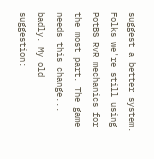suggest a better system. Folks we're still using PotBS RvR mechanics for the most part. The game needs this change... badly. My old suggestion: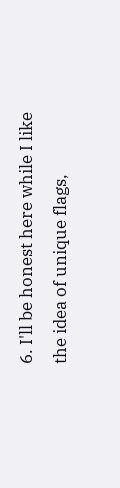6. I'll be honest here while I like the idea of unique flags,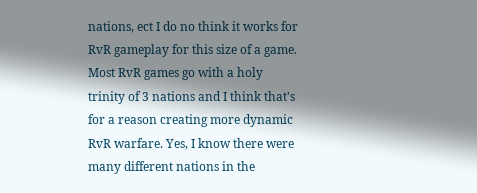nations, ect I do no think it works for RvR gameplay for this size of a game. Most RvR games go with a holy trinity of 3 nations and I think that's for a reason creating more dynamic RvR warfare. Yes, I know there were many different nations in the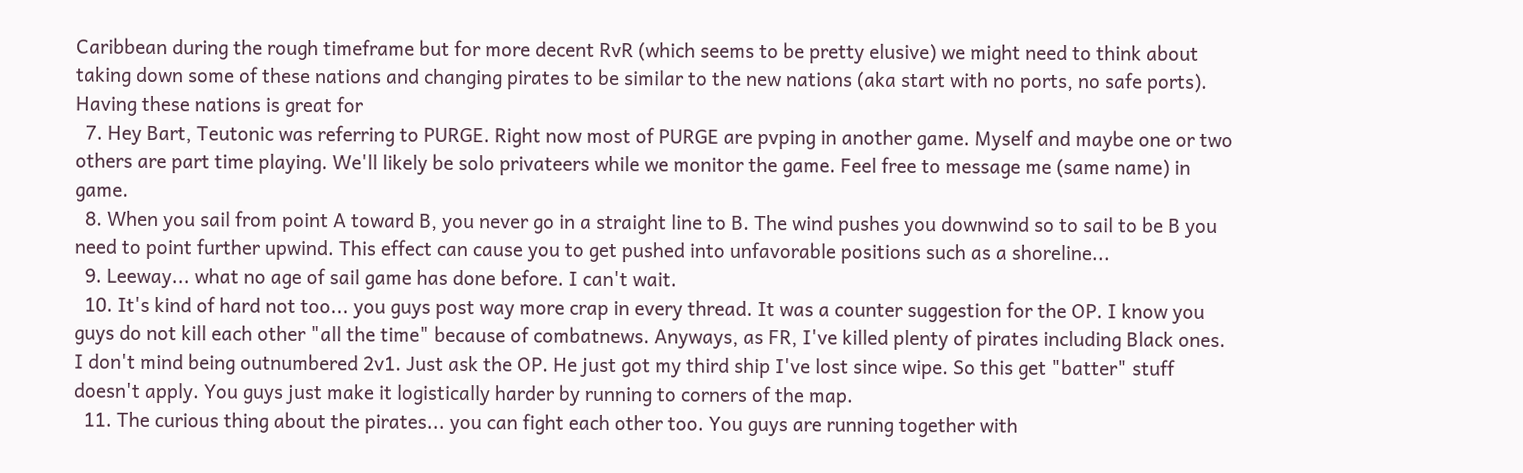Caribbean during the rough timeframe but for more decent RvR (which seems to be pretty elusive) we might need to think about taking down some of these nations and changing pirates to be similar to the new nations (aka start with no ports, no safe ports). Having these nations is great for
  7. Hey Bart, Teutonic was referring to PURGE. Right now most of PURGE are pvping in another game. Myself and maybe one or two others are part time playing. We'll likely be solo privateers while we monitor the game. Feel free to message me (same name) in game.
  8. When you sail from point A toward B, you never go in a straight line to B. The wind pushes you downwind so to sail to be B you need to point further upwind. This effect can cause you to get pushed into unfavorable positions such as a shoreline...
  9. Leeway... what no age of sail game has done before. I can't wait.
  10. It's kind of hard not too... you guys post way more crap in every thread. It was a counter suggestion for the OP. I know you guys do not kill each other "all the time" because of combatnews. Anyways, as FR, I've killed plenty of pirates including Black ones. I don't mind being outnumbered 2v1. Just ask the OP. He just got my third ship I've lost since wipe. So this get "batter" stuff doesn't apply. You guys just make it logistically harder by running to corners of the map.
  11. The curious thing about the pirates... you can fight each other too. You guys are running together with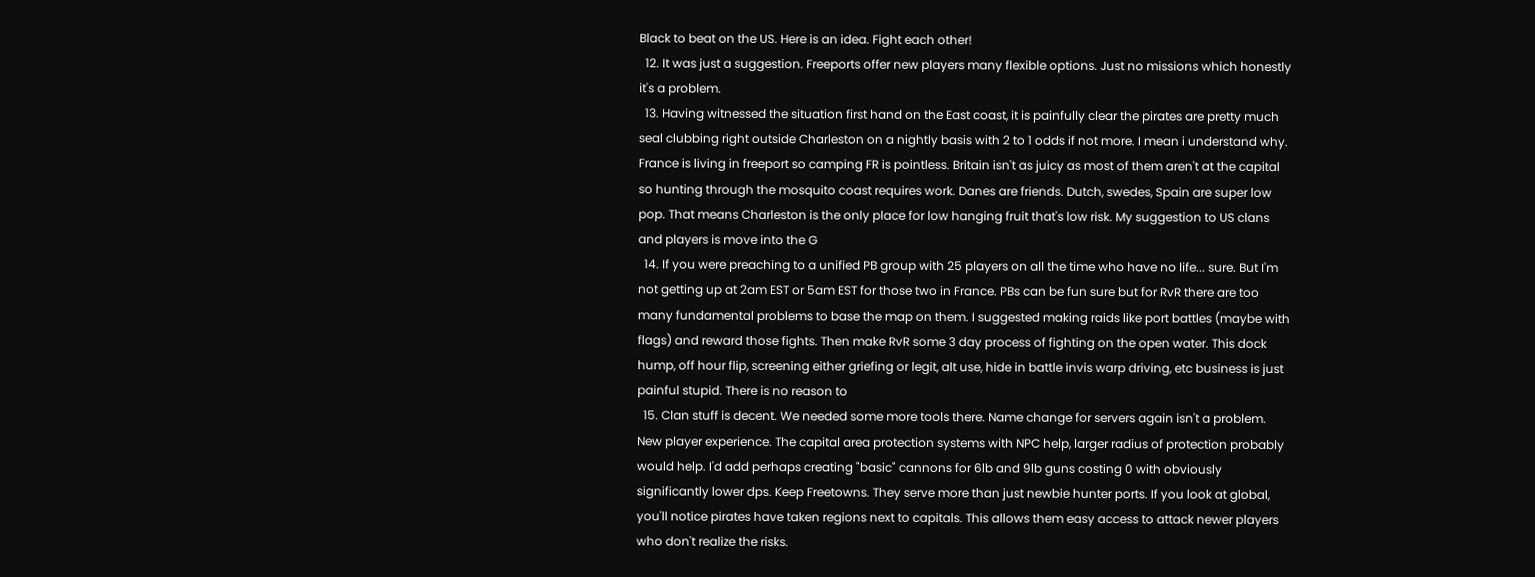Black to beat on the US. Here is an idea. Fight each other!
  12. It was just a suggestion. Freeports offer new players many flexible options. Just no missions which honestly it's a problem.
  13. Having witnessed the situation first hand on the East coast, it is painfully clear the pirates are pretty much seal clubbing right outside Charleston on a nightly basis with 2 to 1 odds if not more. I mean i understand why. France is living in freeport so camping FR is pointless. Britain isn't as juicy as most of them aren't at the capital so hunting through the mosquito coast requires work. Danes are friends. Dutch, swedes, Spain are super low pop. That means Charleston is the only place for low hanging fruit that's low risk. My suggestion to US clans and players is move into the G
  14. If you were preaching to a unified PB group with 25 players on all the time who have no life... sure. But I'm not getting up at 2am EST or 5am EST for those two in France. PBs can be fun sure but for RvR there are too many fundamental problems to base the map on them. I suggested making raids like port battles (maybe with flags) and reward those fights. Then make RvR some 3 day process of fighting on the open water. This dock hump, off hour flip, screening either griefing or legit, alt use, hide in battle invis warp driving, etc business is just painful stupid. There is no reason to
  15. Clan stuff is decent. We needed some more tools there. Name change for servers again isn't a problem. New player experience. The capital area protection systems with NPC help, larger radius of protection probably would help. I'd add perhaps creating "basic" cannons for 6lb and 9lb guns costing 0 with obviously significantly lower dps. Keep Freetowns. They serve more than just newbie hunter ports. If you look at global, you'll notice pirates have taken regions next to capitals. This allows them easy access to attack newer players who don't realize the risks.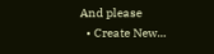And please
  • Create New...